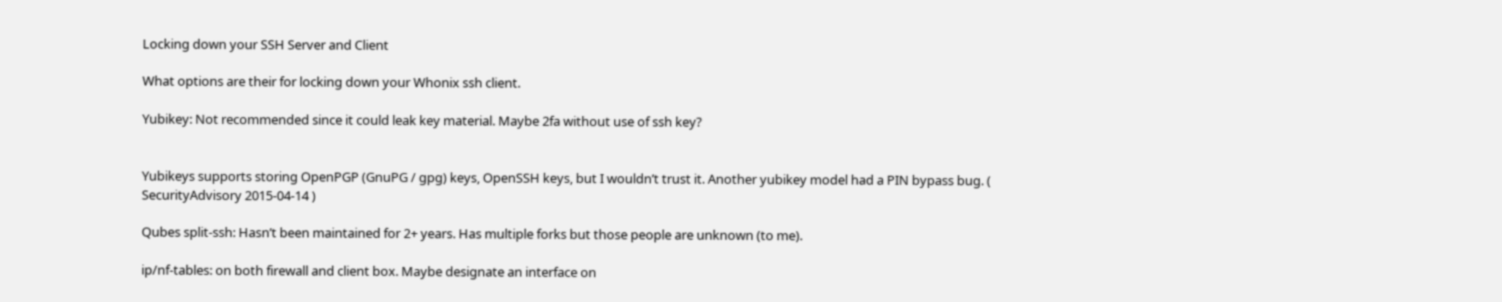Locking down your SSH Server and Client

What options are their for locking down your Whonix ssh client.

Yubikey: Not recommended since it could leak key material. Maybe 2fa without use of ssh key?


Yubikeys supports storing OpenPGP (GnuPG / gpg) keys, OpenSSH keys, but I wouldn’t trust it. Another yubikey model had a PIN bypass bug. ( SecurityAdvisory 2015-04-14 )

Qubes split-ssh: Hasn’t been maintained for 2+ years. Has multiple forks but those people are unknown (to me).

ip/nf-tables: on both firewall and client box. Maybe designate an interface on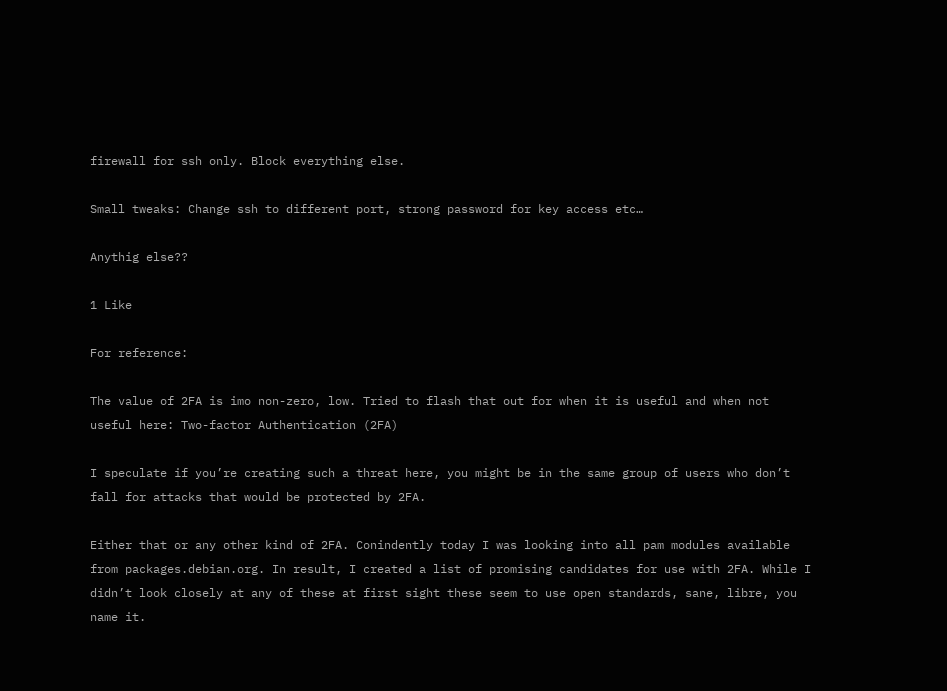firewall for ssh only. Block everything else.

Small tweaks: Change ssh to different port, strong password for key access etc…

Anythig else??

1 Like

For reference:

The value of 2FA is imo non-zero, low. Tried to flash that out for when it is useful and when not useful here: Two-factor Authentication (2FA)

I speculate if you’re creating such a threat here, you might be in the same group of users who don’t fall for attacks that would be protected by 2FA.

Either that or any other kind of 2FA. Conindently today I was looking into all pam modules available from packages.debian.org. In result, I created a list of promising candidates for use with 2FA. While I didn’t look closely at any of these at first sight these seem to use open standards, sane, libre, you name it.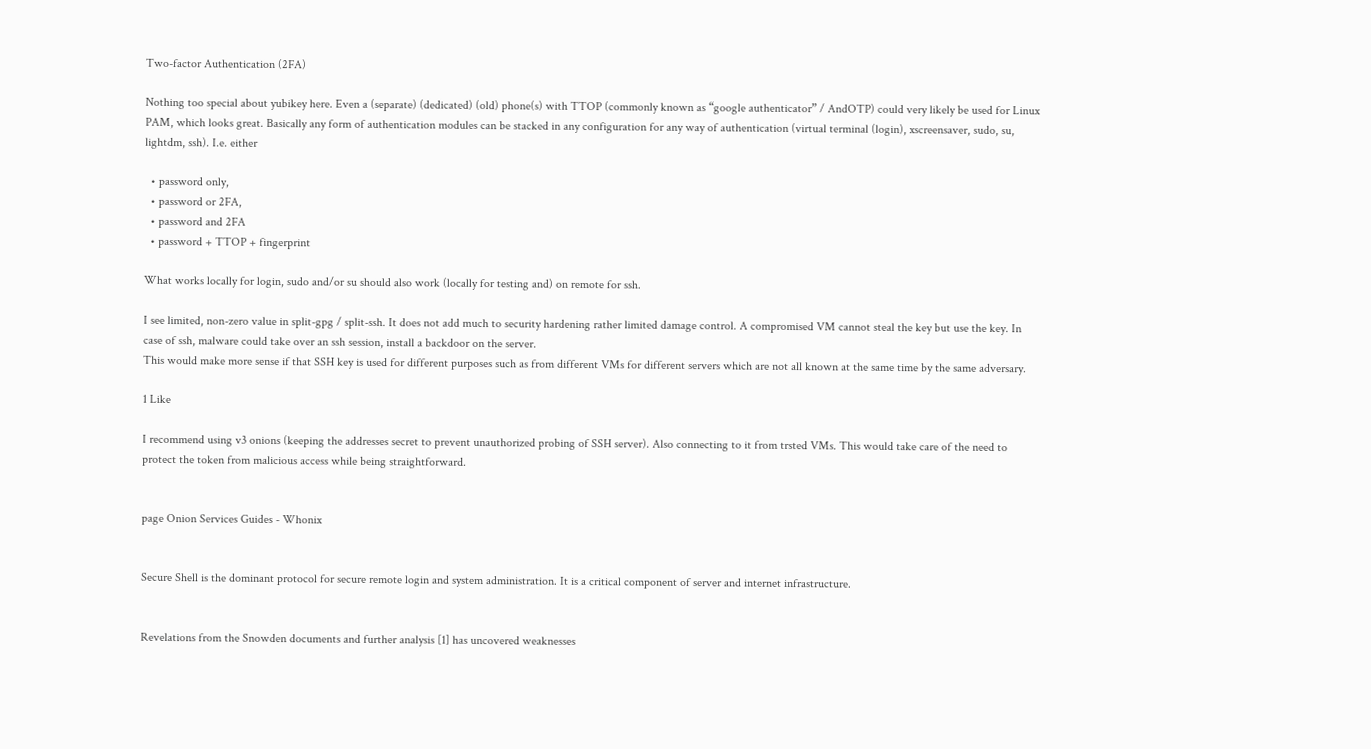Two-factor Authentication (2FA)

Nothing too special about yubikey here. Even a (separate) (dedicated) (old) phone(s) with TTOP (commonly known as “google authenticator” / AndOTP) could very likely be used for Linux PAM, which looks great. Basically any form of authentication modules can be stacked in any configuration for any way of authentication (virtual terminal (login), xscreensaver, sudo, su, lightdm, ssh). I.e. either

  • password only,
  • password or 2FA,
  • password and 2FA
  • password + TTOP + fingerprint

What works locally for login, sudo and/or su should also work (locally for testing and) on remote for ssh.

I see limited, non-zero value in split-gpg / split-ssh. It does not add much to security hardening rather limited damage control. A compromised VM cannot steal the key but use the key. In case of ssh, malware could take over an ssh session, install a backdoor on the server.
This would make more sense if that SSH key is used for different purposes such as from different VMs for different servers which are not all known at the same time by the same adversary.

1 Like

I recommend using v3 onions (keeping the addresses secret to prevent unauthorized probing of SSH server). Also connecting to it from trsted VMs. This would take care of the need to protect the token from malicious access while being straightforward.


page Onion Services Guides - Whonix


Secure Shell is the dominant protocol for secure remote login and system administration. It is a critical component of server and internet infrastructure.


Revelations from the Snowden documents and further analysis [1] has uncovered weaknesses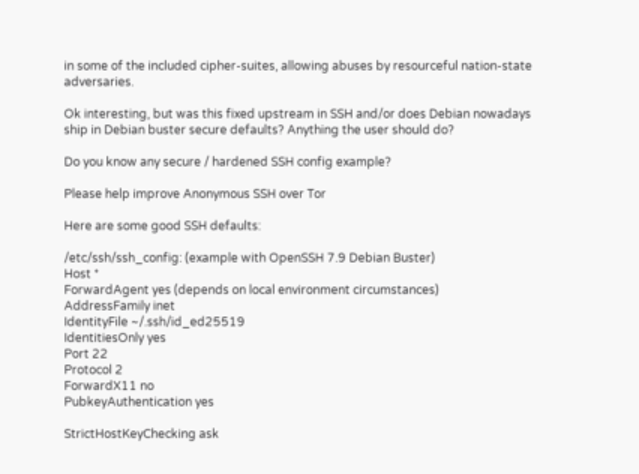in some of the included cipher-suites, allowing abuses by resourceful nation-state adversaries.

Ok interesting, but was this fixed upstream in SSH and/or does Debian nowadays ship in Debian buster secure defaults? Anything the user should do?

Do you know any secure / hardened SSH config example?

Please help improve Anonymous SSH over Tor

Here are some good SSH defaults:

/etc/ssh/ssh_config: (example with OpenSSH 7.9 Debian Buster)
Host *
ForwardAgent yes (depends on local environment circumstances)
AddressFamily inet
IdentityFile ~/.ssh/id_ed25519
IdentitiesOnly yes
Port 22
Protocol 2
ForwardX11 no
PubkeyAuthentication yes

StrictHostKeyChecking ask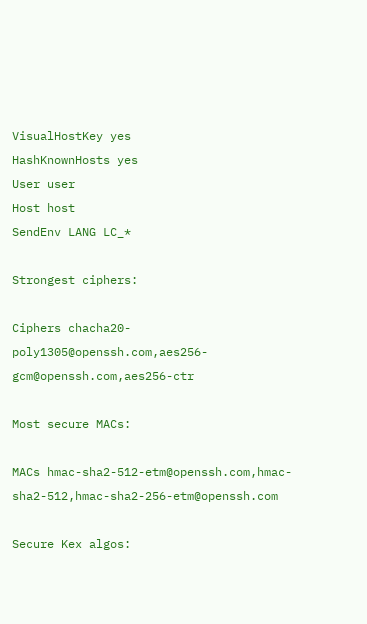VisualHostKey yes
HashKnownHosts yes
User user
Host host
SendEnv LANG LC_*

Strongest ciphers:

Ciphers chacha20-poly1305@openssh.com,aes256-gcm@openssh.com,aes256-ctr

Most secure MACs:

MACs hmac-sha2-512-etm@openssh.com,hmac-sha2-512,hmac-sha2-256-etm@openssh.com

Secure Kex algos: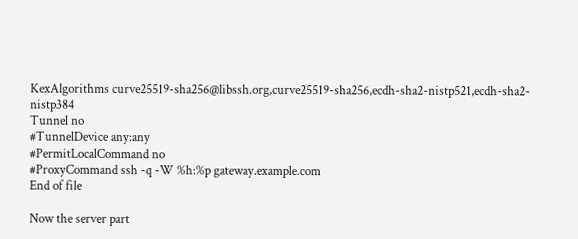KexAlgorithms curve25519-sha256@libssh.org,curve25519-sha256,ecdh-sha2-nistp521,ecdh-sha2-nistp384
Tunnel no
#TunnelDevice any:any
#PermitLocalCommand no
#ProxyCommand ssh -q -W %h:%p gateway.example.com
End of file

Now the server part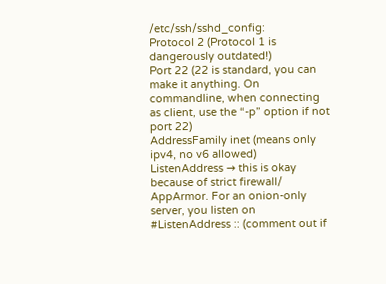/etc/ssh/sshd_config:
Protocol 2 (Protocol 1 is dangerously outdated!)
Port 22 (22 is standard, you can make it anything. On commandline, when connecting as client, use the “-p” option if not port 22)
AddressFamily inet (means only ipv4, no v6 allowed)
ListenAddress → this is okay because of strict firewall/ AppArmor. For an onion-only server, you listen on
#ListenAddress :: (comment out if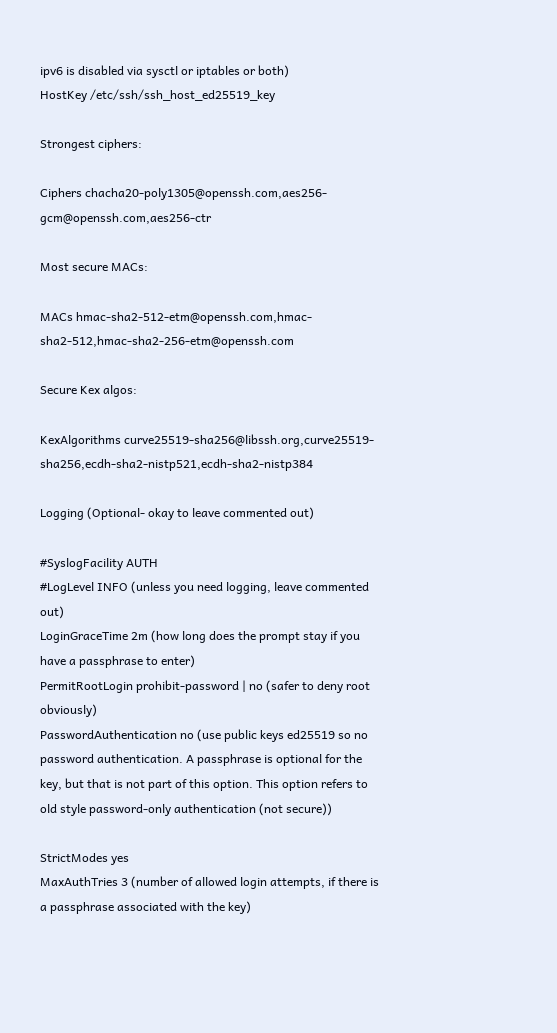ipv6 is disabled via sysctl or iptables or both)
HostKey /etc/ssh/ssh_host_ed25519_key

Strongest ciphers:

Ciphers chacha20-poly1305@openssh.com,aes256-gcm@openssh.com,aes256-ctr

Most secure MACs:

MACs hmac-sha2-512-etm@openssh.com,hmac-sha2-512,hmac-sha2-256-etm@openssh.com

Secure Kex algos:

KexAlgorithms curve25519-sha256@libssh.org,curve25519-sha256,ecdh-sha2-nistp521,ecdh-sha2-nistp384

Logging (Optional- okay to leave commented out)

#SyslogFacility AUTH
#LogLevel INFO (unless you need logging, leave commented out)
LoginGraceTime 2m (how long does the prompt stay if you have a passphrase to enter)
PermitRootLogin prohibit-password | no (safer to deny root obviously)
PasswordAuthentication no (use public keys ed25519 so no password authentication. A passphrase is optional for the key, but that is not part of this option. This option refers to old style password-only authentication (not secure))

StrictModes yes
MaxAuthTries 3 (number of allowed login attempts, if there is a passphrase associated with the key)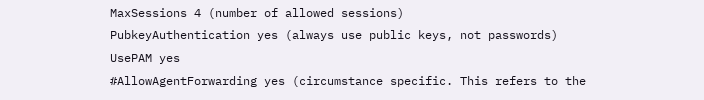MaxSessions 4 (number of allowed sessions)
PubkeyAuthentication yes (always use public keys, not passwords)
UsePAM yes
#AllowAgentForwarding yes (circumstance specific. This refers to the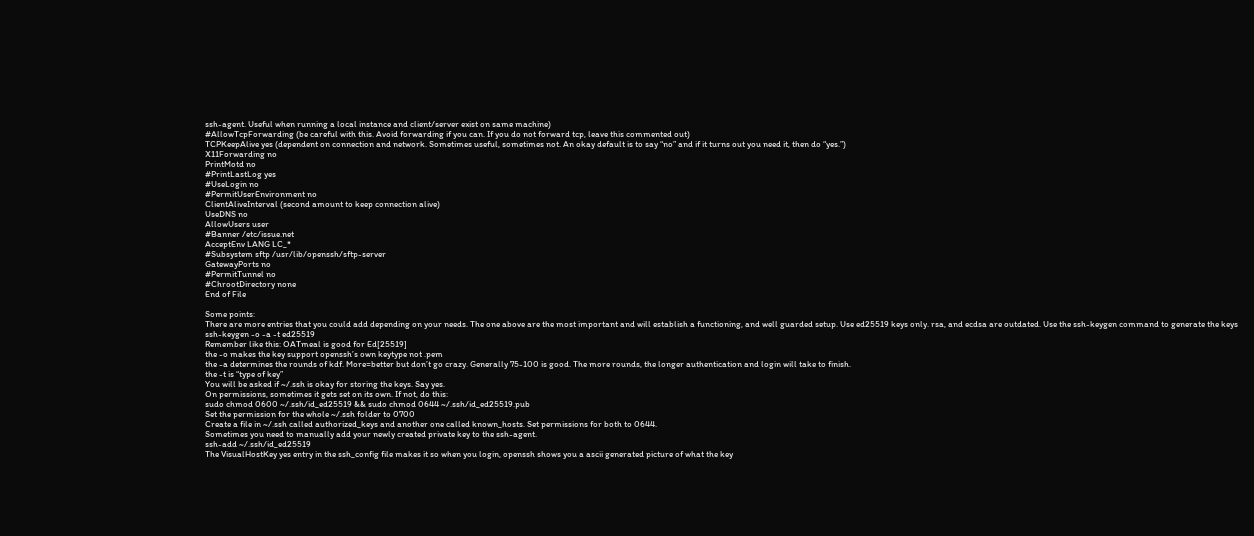ssh-agent. Useful when running a local instance and client/server exist on same machine)
#AllowTcpForwarding (be careful with this. Avoid forwarding if you can. If you do not forward tcp, leave this commented out)
TCPKeepAlive yes (dependent on connection and network. Sometimes useful, sometimes not. An okay default is to say “no” and if it turns out you need it, then do “yes.”)
X11Forwarding no
PrintMotd no
#PrintLastLog yes
#UseLogin no
#PermitUserEnvironment no
ClientAliveInterval (second amount to keep connection alive)
UseDNS no
AllowUsers user
#Banner /etc/issue.net
AcceptEnv LANG LC_*
#Subsystem sftp /usr/lib/openssh/sftp-server
GatewayPorts no
#PermitTunnel no
#ChrootDirectory none
End of File

Some points:
There are more entries that you could add depending on your needs. The one above are the most important and will establish a functioning, and well guarded setup. Use ed25519 keys only. rsa, and ecdsa are outdated. Use the ssh-keygen command to generate the keys
ssh-keygen -o -a -t ed25519
Remember like this: OATmeal is good for Ed[25519]
the -o makes the key support openssh’s own keytype not .pem
the -a determines the rounds of kdf. More=better but don’t go crazy. Generally 75-100 is good. The more rounds, the longer authentication and login will take to finish.
the -t is “type of key”
You will be asked if ~/.ssh is okay for storing the keys. Say yes.
On permissions, sometimes it gets set on its own. If not, do this:
sudo chmod 0600 ~/.ssh/id_ed25519 && sudo chmod 0644 ~/.ssh/id_ed25519.pub
Set the permission for the whole ~/.ssh folder to 0700
Create a file in ~/.ssh called authorized_keys and another one called known_hosts. Set permissions for both to 0644.
Sometimes you need to manually add your newly created private key to the ssh-agent.
ssh-add ~/.ssh/id_ed25519
The VisualHostKey yes entry in the ssh_config file makes it so when you login, openssh shows you a ascii generated picture of what the key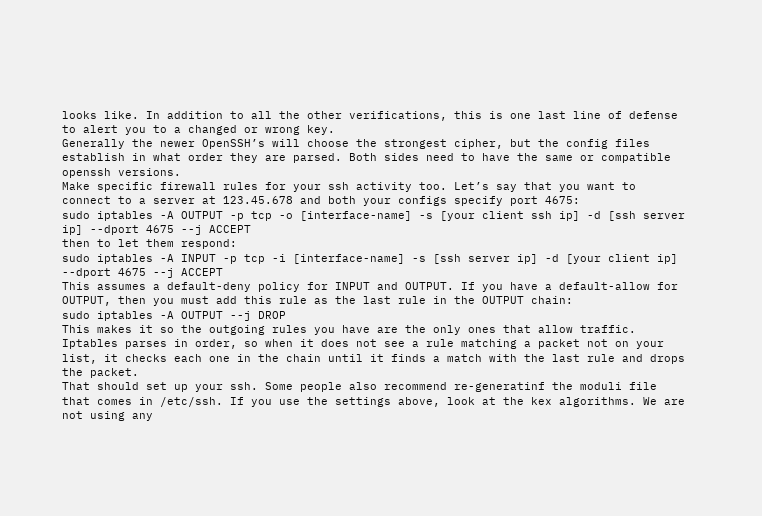looks like. In addition to all the other verifications, this is one last line of defense to alert you to a changed or wrong key.
Generally the newer OpenSSH’s will choose the strongest cipher, but the config files establish in what order they are parsed. Both sides need to have the same or compatible openssh versions.
Make specific firewall rules for your ssh activity too. Let’s say that you want to connect to a server at 123.45.678 and both your configs specify port 4675:
sudo iptables -A OUTPUT -p tcp -o [interface-name] -s [your client ssh ip] -d [ssh server ip] --dport 4675 --j ACCEPT
then to let them respond:
sudo iptables -A INPUT -p tcp -i [interface-name] -s [ssh server ip] -d [your client ip] --dport 4675 --j ACCEPT
This assumes a default-deny policy for INPUT and OUTPUT. If you have a default-allow for OUTPUT, then you must add this rule as the last rule in the OUTPUT chain:
sudo iptables -A OUTPUT --j DROP
This makes it so the outgoing rules you have are the only ones that allow traffic. Iptables parses in order, so when it does not see a rule matching a packet not on your list, it checks each one in the chain until it finds a match with the last rule and drops the packet.
That should set up your ssh. Some people also recommend re-generatinf the moduli file that comes in /etc/ssh. If you use the settings above, look at the kex algorithms. We are not using any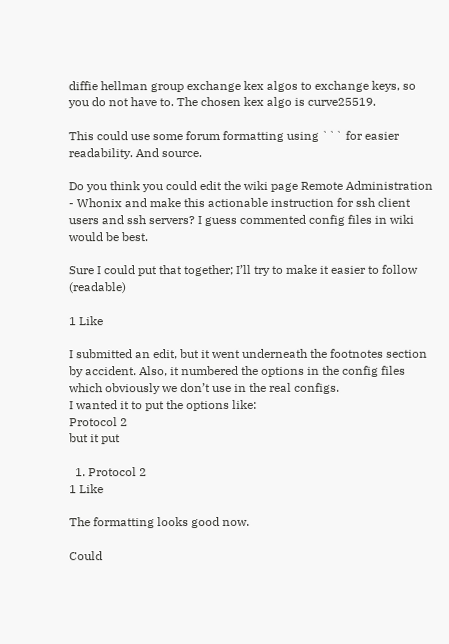diffie hellman group exchange kex algos to exchange keys, so you do not have to. The chosen kex algo is curve25519.

This could use some forum formatting using ``` for easier readability. And source.

Do you think you could edit the wiki page Remote Administration - Whonix and make this actionable instruction for ssh client users and ssh servers? I guess commented config files in wiki would be best.

Sure I could put that together; I’ll try to make it easier to follow (readable)

1 Like

I submitted an edit, but it went underneath the footnotes section by accident. Also, it numbered the options in the config files which obviously we don’t use in the real configs.
I wanted it to put the options like:
Protocol 2
but it put

  1. Protocol 2
1 Like

The formatting looks good now.

Could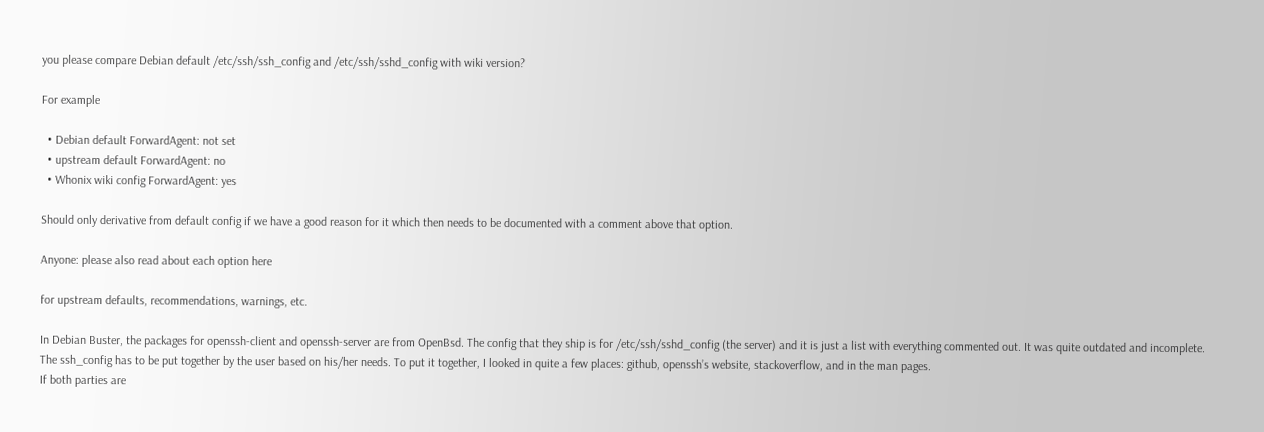you please compare Debian default /etc/ssh/ssh_config and /etc/ssh/sshd_config with wiki version?

For example

  • Debian default ForwardAgent: not set
  • upstream default ForwardAgent: no
  • Whonix wiki config ForwardAgent: yes

Should only derivative from default config if we have a good reason for it which then needs to be documented with a comment above that option.

Anyone: please also read about each option here

for upstream defaults, recommendations, warnings, etc.

In Debian Buster, the packages for openssh-client and openssh-server are from OpenBsd. The config that they ship is for /etc/ssh/sshd_config (the server) and it is just a list with everything commented out. It was quite outdated and incomplete.
The ssh_config has to be put together by the user based on his/her needs. To put it together, I looked in quite a few places: github, openssh’s website, stackoverflow, and in the man pages.
If both parties are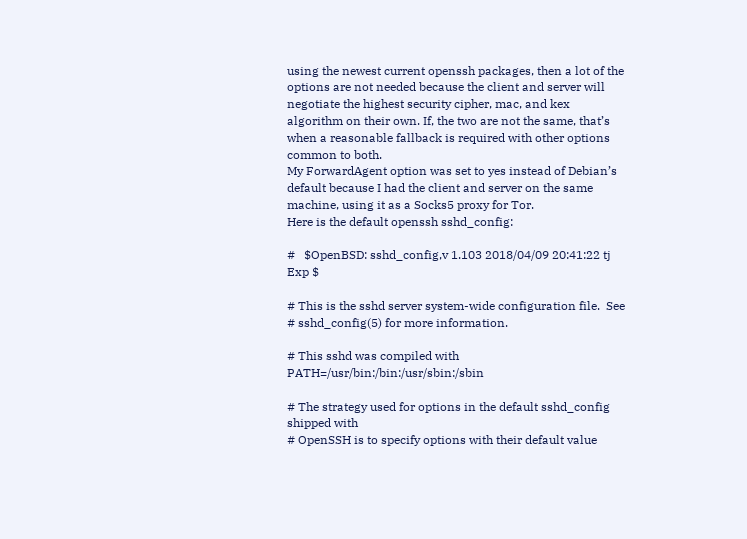using the newest current openssh packages, then a lot of the options are not needed because the client and server will negotiate the highest security cipher, mac, and kex algorithm on their own. If, the two are not the same, that’s when a reasonable fallback is required with other options common to both.
My ForwardAgent option was set to yes instead of Debian’s default because I had the client and server on the same machine, using it as a Socks5 proxy for Tor.
Here is the default openssh sshd_config:

#   $OpenBSD: sshd_config,v 1.103 2018/04/09 20:41:22 tj Exp $

# This is the sshd server system-wide configuration file.  See
# sshd_config(5) for more information.

# This sshd was compiled with PATH=/usr/bin:/bin:/usr/sbin:/sbin

# The strategy used for options in the default sshd_config shipped with
# OpenSSH is to specify options with their default value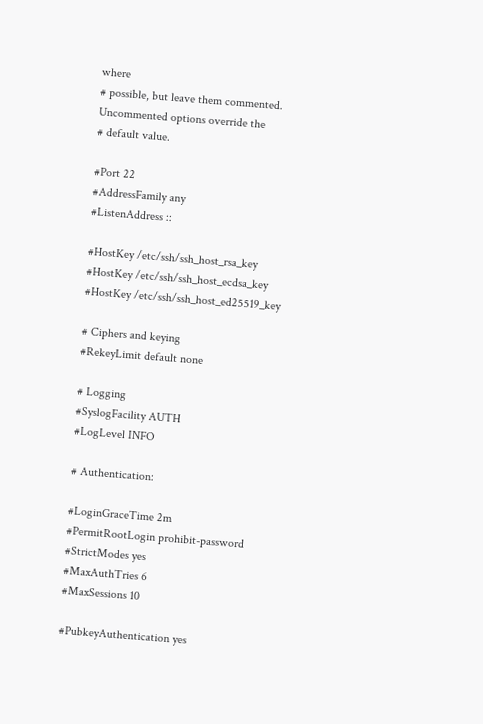where
# possible, but leave them commented.  Uncommented options override the
# default value.

#Port 22
#AddressFamily any
#ListenAddress ::

#HostKey /etc/ssh/ssh_host_rsa_key
#HostKey /etc/ssh/ssh_host_ecdsa_key
#HostKey /etc/ssh/ssh_host_ed25519_key

# Ciphers and keying
#RekeyLimit default none

# Logging
#SyslogFacility AUTH
#LogLevel INFO

# Authentication:

#LoginGraceTime 2m
#PermitRootLogin prohibit-password
#StrictModes yes
#MaxAuthTries 6
#MaxSessions 10

#PubkeyAuthentication yes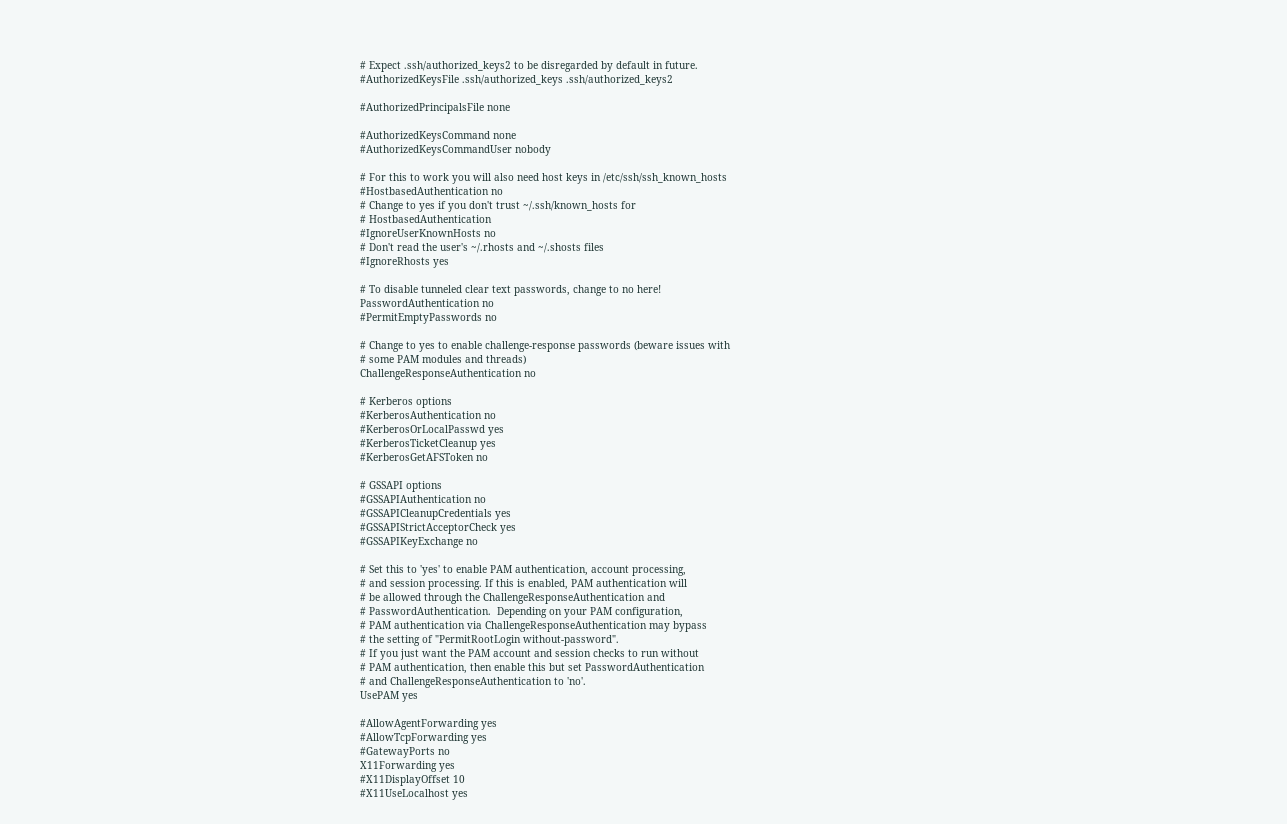# Expect .ssh/authorized_keys2 to be disregarded by default in future.
#AuthorizedKeysFile .ssh/authorized_keys .ssh/authorized_keys2

#AuthorizedPrincipalsFile none

#AuthorizedKeysCommand none
#AuthorizedKeysCommandUser nobody

# For this to work you will also need host keys in /etc/ssh/ssh_known_hosts
#HostbasedAuthentication no
# Change to yes if you don't trust ~/.ssh/known_hosts for
# HostbasedAuthentication
#IgnoreUserKnownHosts no
# Don't read the user's ~/.rhosts and ~/.shosts files
#IgnoreRhosts yes

# To disable tunneled clear text passwords, change to no here!
PasswordAuthentication no
#PermitEmptyPasswords no

# Change to yes to enable challenge-response passwords (beware issues with
# some PAM modules and threads)
ChallengeResponseAuthentication no

# Kerberos options
#KerberosAuthentication no
#KerberosOrLocalPasswd yes
#KerberosTicketCleanup yes
#KerberosGetAFSToken no

# GSSAPI options
#GSSAPIAuthentication no
#GSSAPICleanupCredentials yes
#GSSAPIStrictAcceptorCheck yes
#GSSAPIKeyExchange no

# Set this to 'yes' to enable PAM authentication, account processing,
# and session processing. If this is enabled, PAM authentication will
# be allowed through the ChallengeResponseAuthentication and
# PasswordAuthentication.  Depending on your PAM configuration,
# PAM authentication via ChallengeResponseAuthentication may bypass
# the setting of "PermitRootLogin without-password".
# If you just want the PAM account and session checks to run without
# PAM authentication, then enable this but set PasswordAuthentication
# and ChallengeResponseAuthentication to 'no'.
UsePAM yes

#AllowAgentForwarding yes
#AllowTcpForwarding yes
#GatewayPorts no
X11Forwarding yes
#X11DisplayOffset 10
#X11UseLocalhost yes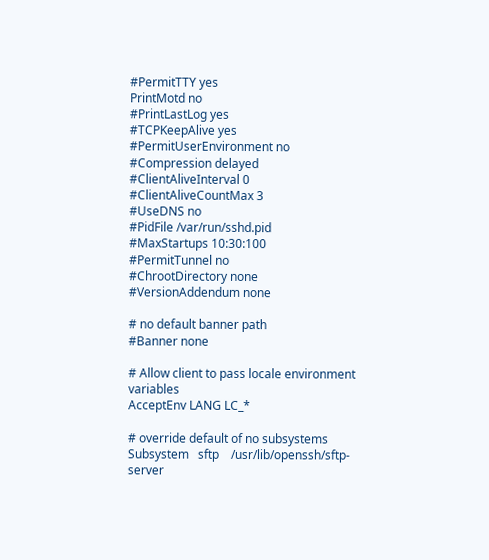#PermitTTY yes
PrintMotd no
#PrintLastLog yes
#TCPKeepAlive yes
#PermitUserEnvironment no
#Compression delayed
#ClientAliveInterval 0
#ClientAliveCountMax 3
#UseDNS no
#PidFile /var/run/sshd.pid
#MaxStartups 10:30:100
#PermitTunnel no
#ChrootDirectory none
#VersionAddendum none

# no default banner path
#Banner none

# Allow client to pass locale environment variables
AcceptEnv LANG LC_*

# override default of no subsystems
Subsystem   sftp    /usr/lib/openssh/sftp-server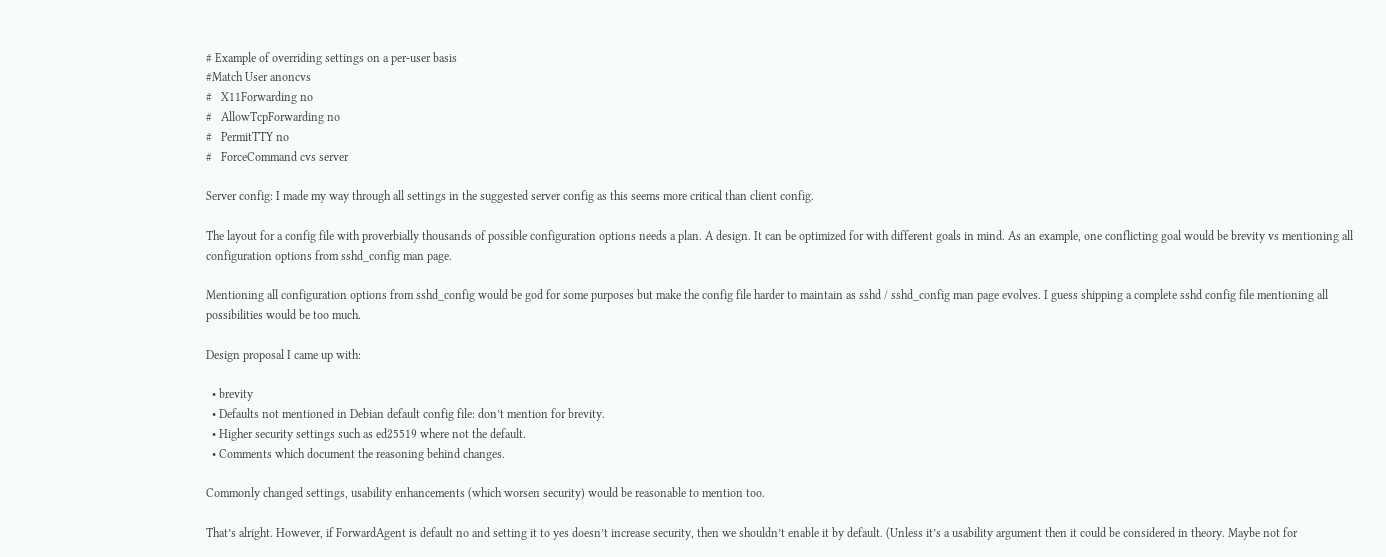# Example of overriding settings on a per-user basis
#Match User anoncvs
#   X11Forwarding no
#   AllowTcpForwarding no
#   PermitTTY no
#   ForceCommand cvs server

Server config: I made my way through all settings in the suggested server config as this seems more critical than client config.

The layout for a config file with proverbially thousands of possible configuration options needs a plan. A design. It can be optimized for with different goals in mind. As an example, one conflicting goal would be brevity vs mentioning all configuration options from sshd_config man page.

Mentioning all configuration options from sshd_config would be god for some purposes but make the config file harder to maintain as sshd / sshd_config man page evolves. I guess shipping a complete sshd config file mentioning all possibilities would be too much.

Design proposal I came up with:

  • brevity
  • Defaults not mentioned in Debian default config file: don’t mention for brevity.
  • Higher security settings such as ed25519 where not the default.
  • Comments which document the reasoning behind changes.

Commonly changed settings, usability enhancements (which worsen security) would be reasonable to mention too.

That’s alright. However, if ForwardAgent is default no and setting it to yes doesn’t increase security, then we shouldn’t enable it by default. (Unless it’s a usability argument then it could be considered in theory. Maybe not for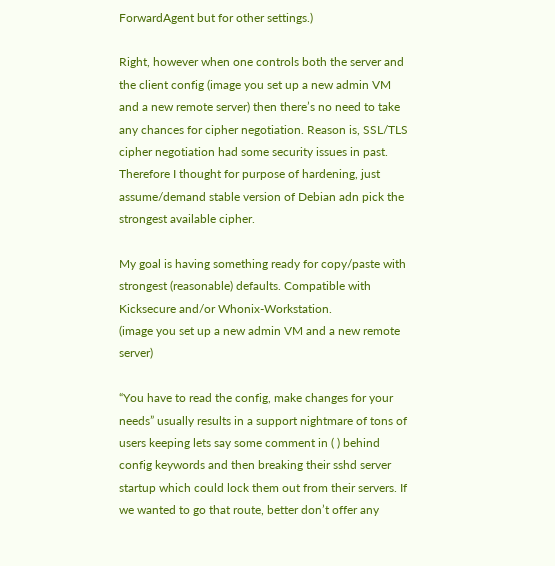ForwardAgent but for other settings.)

Right, however when one controls both the server and the client config (image you set up a new admin VM and a new remote server) then there’s no need to take any chances for cipher negotiation. Reason is, SSL/TLS cipher negotiation had some security issues in past. Therefore I thought for purpose of hardening, just assume/demand stable version of Debian adn pick the strongest available cipher.

My goal is having something ready for copy/paste with strongest (reasonable) defaults. Compatible with Kicksecure and/or Whonix-Workstation.
(image you set up a new admin VM and a new remote server)

“You have to read the config, make changes for your needs” usually results in a support nightmare of tons of users keeping lets say some comment in ( ) behind config keywords and then breaking their sshd server startup which could lock them out from their servers. If we wanted to go that route, better don’t offer any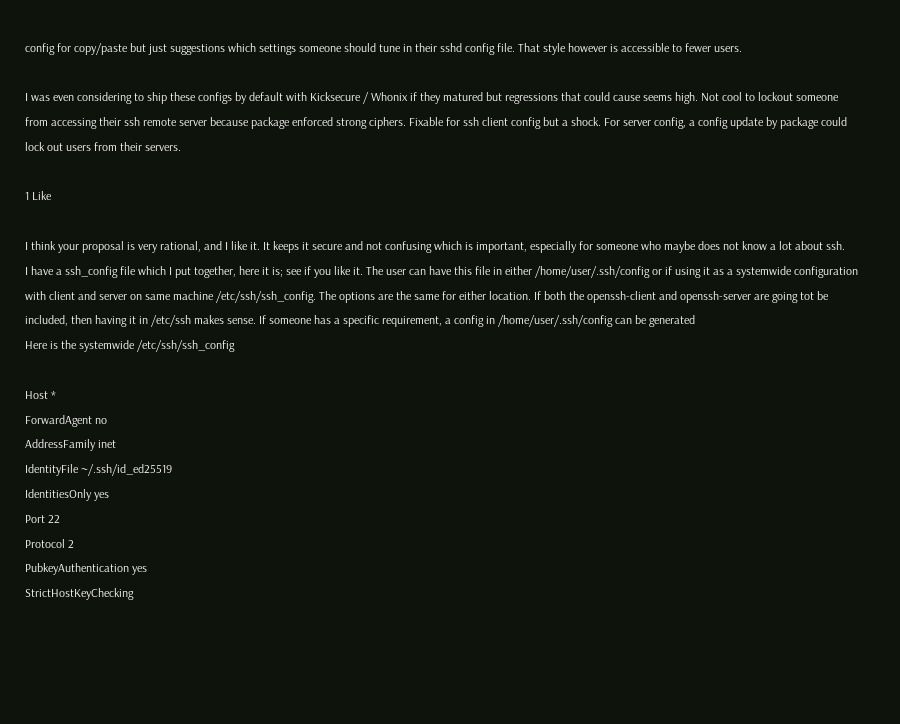config for copy/paste but just suggestions which settings someone should tune in their sshd config file. That style however is accessible to fewer users.

I was even considering to ship these configs by default with Kicksecure / Whonix if they matured but regressions that could cause seems high. Not cool to lockout someone from accessing their ssh remote server because package enforced strong ciphers. Fixable for ssh client config but a shock. For server config, a config update by package could lock out users from their servers.

1 Like

I think your proposal is very rational, and I like it. It keeps it secure and not confusing which is important, especially for someone who maybe does not know a lot about ssh.
I have a ssh_config file which I put together, here it is; see if you like it. The user can have this file in either /home/user/.ssh/config or if using it as a systemwide configuration with client and server on same machine /etc/ssh/ssh_config. The options are the same for either location. If both the openssh-client and openssh-server are going tot be included, then having it in /etc/ssh makes sense. If someone has a specific requirement, a config in /home/user/.ssh/config can be generated
Here is the systemwide /etc/ssh/ssh_config

Host *
ForwardAgent no
AddressFamily inet
IdentityFile ~/.ssh/id_ed25519
IdentitiesOnly yes
Port 22
Protocol 2
PubkeyAuthentication yes
StrictHostKeyChecking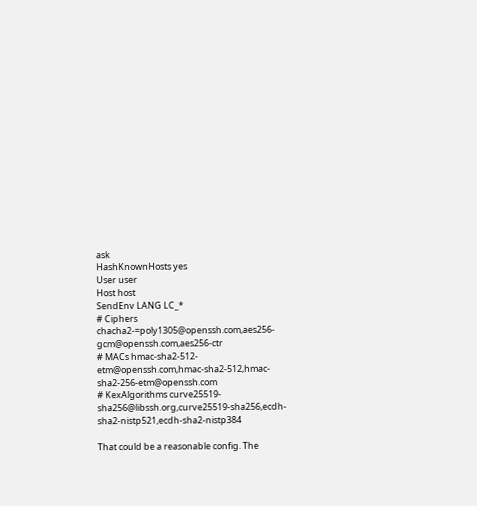ask
HashKnownHosts yes
User user
Host host
SendEnv LANG LC_*
# Ciphers chacha2-=poly1305@openssh.com,aes256-gcm@openssh.com,aes256-ctr
# MACs hmac-sha2-512-etm@openssh.com,hmac-sha2-512,hmac-sha2-256-etm@openssh.com
# KexAlgorithms curve25519-sha256@libssh.org,curve25519-sha256,ecdh-sha2-nistp521,ecdh-sha2-nistp384

That could be a reasonable config. The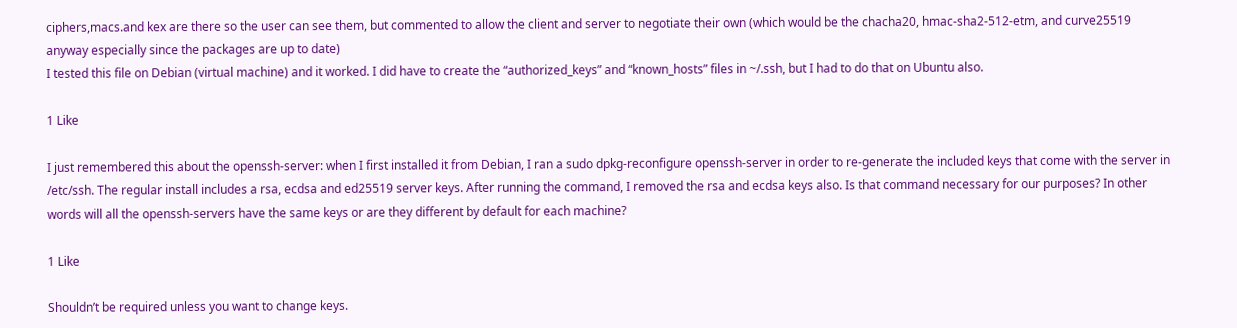ciphers,macs.and kex are there so the user can see them, but commented to allow the client and server to negotiate their own (which would be the chacha20, hmac-sha2-512-etm, and curve25519 anyway especially since the packages are up to date)
I tested this file on Debian (virtual machine) and it worked. I did have to create the “authorized_keys” and “known_hosts” files in ~/.ssh, but I had to do that on Ubuntu also.

1 Like

I just remembered this about the openssh-server: when I first installed it from Debian, I ran a sudo dpkg-reconfigure openssh-server in order to re-generate the included keys that come with the server in /etc/ssh. The regular install includes a rsa, ecdsa and ed25519 server keys. After running the command, I removed the rsa and ecdsa keys also. Is that command necessary for our purposes? In other words will all the openssh-servers have the same keys or are they different by default for each machine?

1 Like

Shouldn’t be required unless you want to change keys.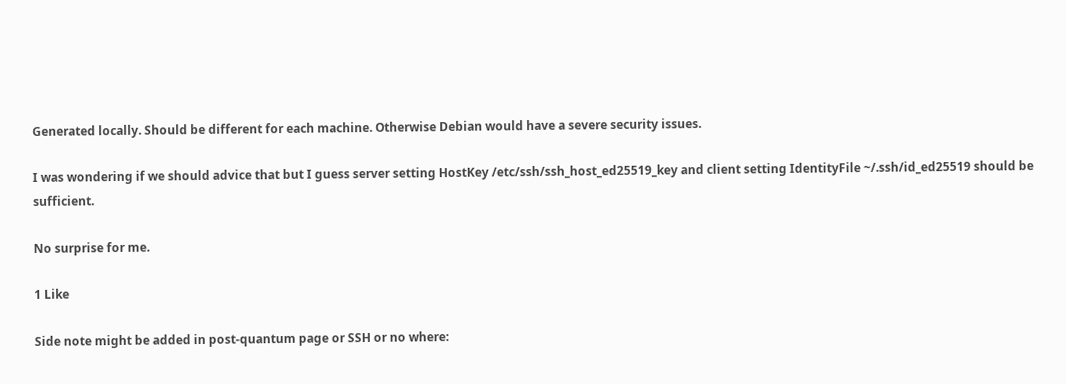Generated locally. Should be different for each machine. Otherwise Debian would have a severe security issues.

I was wondering if we should advice that but I guess server setting HostKey /etc/ssh/ssh_host_ed25519_key and client setting IdentityFile ~/.ssh/id_ed25519 should be sufficient.

No surprise for me.

1 Like

Side note might be added in post-quantum page or SSH or no where: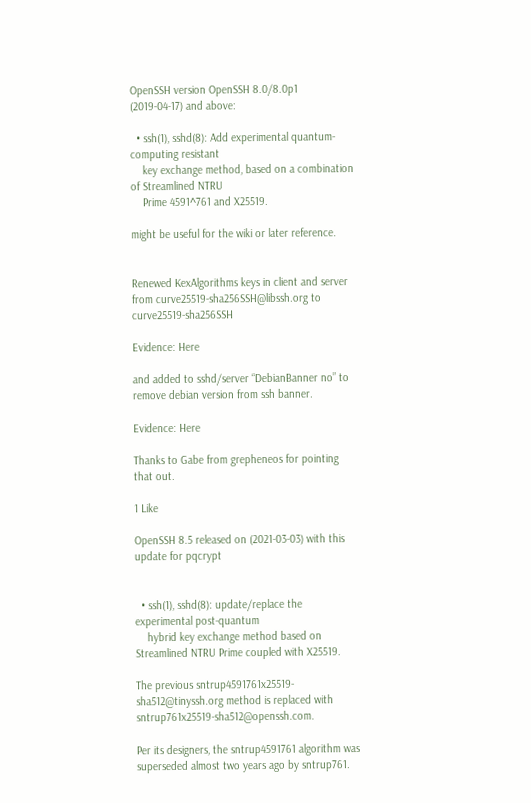OpenSSH version OpenSSH 8.0/8.0p1 (2019-04-17) and above:

  • ssh(1), sshd(8): Add experimental quantum-computing resistant
    key exchange method, based on a combination of Streamlined NTRU
    Prime 4591^761 and X25519.

might be useful for the wiki or later reference.


Renewed KexAlgorithms keys in client and server from curve25519-sha256SSH@libssh.org to curve25519-sha256SSH

Evidence: Here

and added to sshd/server “DebianBanner no” to remove debian version from ssh banner.

Evidence: Here

Thanks to Gabe from grepheneos for pointing that out.

1 Like

OpenSSH 8.5 released on (2021-03-03) with this update for pqcrypt


  • ssh(1), sshd(8): update/replace the experimental post-quantum
    hybrid key exchange method based on Streamlined NTRU Prime coupled with X25519.

The previous sntrup4591761x25519-sha512@tinyssh.org method is replaced with sntrup761x25519-sha512@openssh.com.

Per its designers, the sntrup4591761 algorithm was superseded almost two years ago by sntrup761.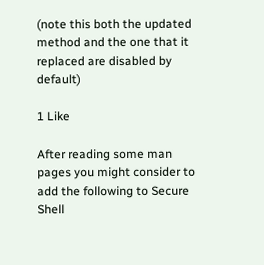(note this both the updated method and the one that it replaced are disabled by default)

1 Like

After reading some man pages you might consider to add the following to Secure Shell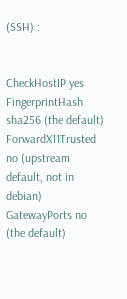(SSH) :


CheckHostIP yes
FingerprintHash sha256 (the default)
ForwardX11Trusted no (upstream default, not in debian)
GatewayPorts no (the default)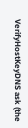VerifyHostKeyDNS ask (the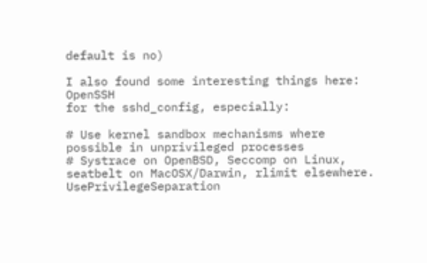default is no)

I also found some interesting things here: OpenSSH
for the sshd_config, especially:

# Use kernel sandbox mechanisms where possible in unprivileged processes
# Systrace on OpenBSD, Seccomp on Linux, seatbelt on MacOSX/Darwin, rlimit elsewhere.
UsePrivilegeSeparation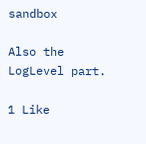sandbox

Also the LogLevel part.

1 Like